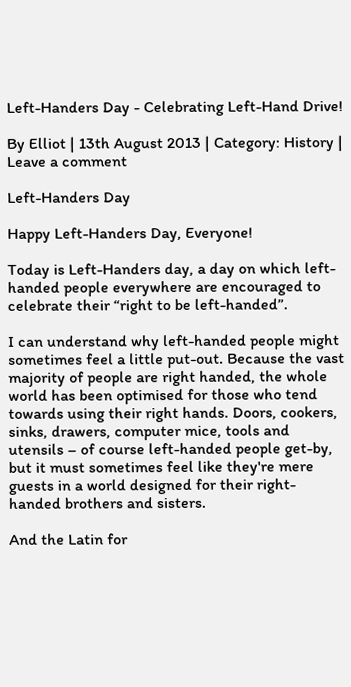Left-Handers Day - Celebrating Left-Hand Drive!

By Elliot | 13th August 2013 | Category: History | Leave a comment

Left-Handers Day

Happy Left-Handers Day, Everyone!

Today is Left-Handers day, a day on which left-handed people everywhere are encouraged to celebrate their “right to be left-handed”.

I can understand why left-handed people might sometimes feel a little put-out. Because the vast majority of people are right handed, the whole world has been optimised for those who tend towards using their right hands. Doors, cookers, sinks, drawers, computer mice, tools and utensils – of course left-handed people get-by, but it must sometimes feel like they're mere guests in a world designed for their right-handed brothers and sisters.

And the Latin for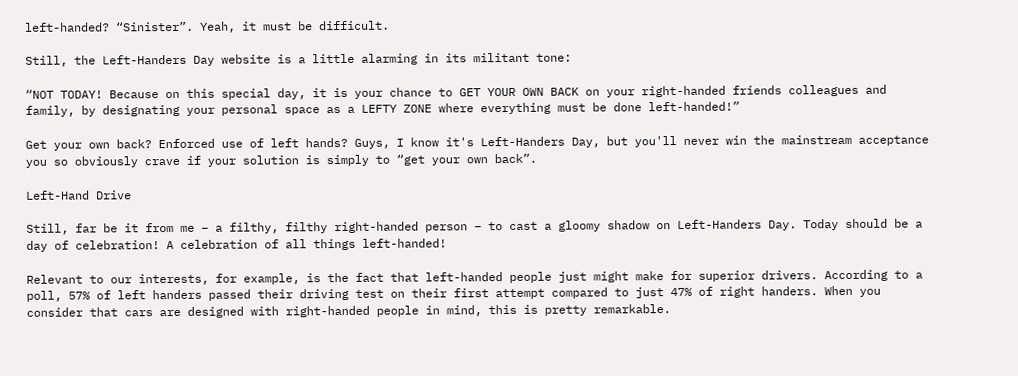left-handed? “Sinister”. Yeah, it must be difficult.

Still, the Left-Handers Day website is a little alarming in its militant tone:

“NOT TODAY! Because on this special day, it is your chance to GET YOUR OWN BACK on your right-handed friends colleagues and family, by designating your personal space as a LEFTY ZONE where everything must be done left-handed!”

Get your own back? Enforced use of left hands? Guys, I know it's Left-Handers Day, but you'll never win the mainstream acceptance you so obviously crave if your solution is simply to “get your own back”.

Left-Hand Drive

Still, far be it from me – a filthy, filthy right-handed person – to cast a gloomy shadow on Left-Handers Day. Today should be a day of celebration! A celebration of all things left-handed!

Relevant to our interests, for example, is the fact that left-handed people just might make for superior drivers. According to a poll, 57% of left handers passed their driving test on their first attempt compared to just 47% of right handers. When you consider that cars are designed with right-handed people in mind, this is pretty remarkable.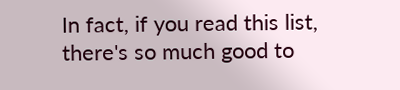In fact, if you read this list, there's so much good to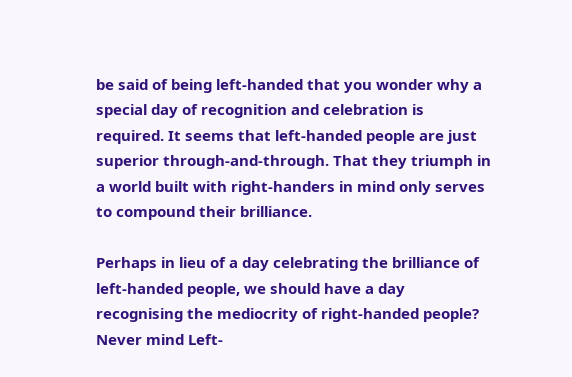be said of being left-handed that you wonder why a special day of recognition and celebration is required. It seems that left-handed people are just superior through-and-through. That they triumph in a world built with right-handers in mind only serves to compound their brilliance.

Perhaps in lieu of a day celebrating the brilliance of left-handed people, we should have a day recognising the mediocrity of right-handed people? Never mind Left-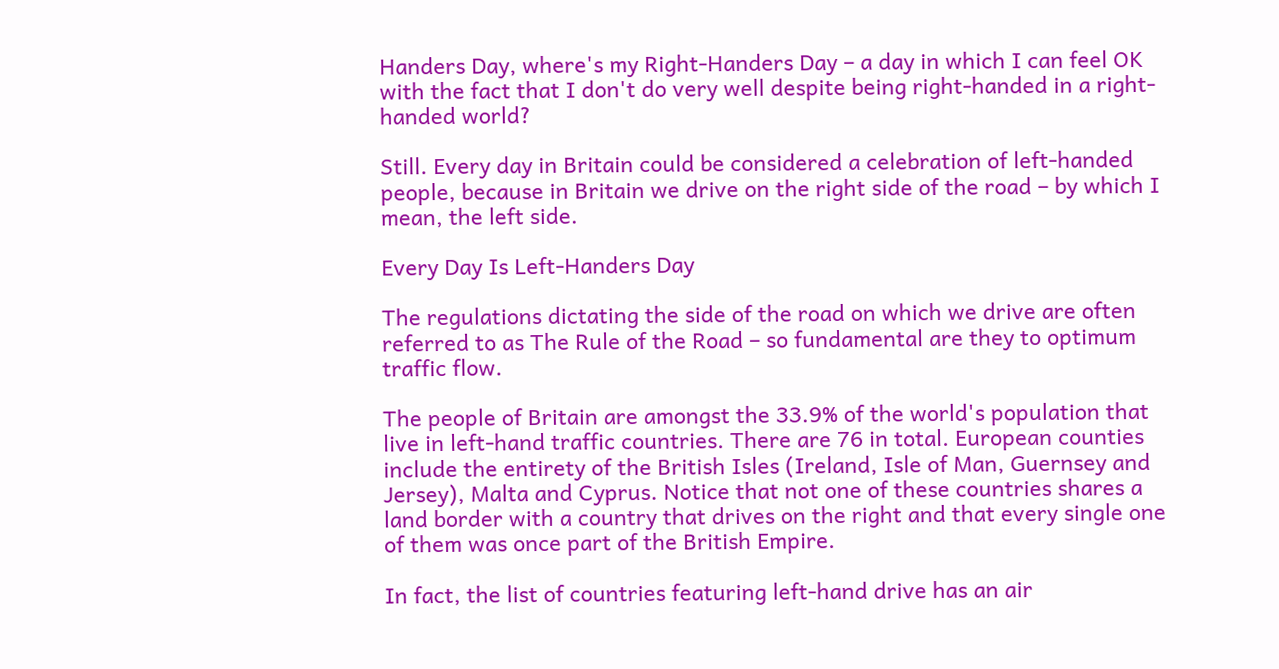Handers Day, where's my Right-Handers Day – a day in which I can feel OK with the fact that I don't do very well despite being right-handed in a right-handed world?

Still. Every day in Britain could be considered a celebration of left-handed people, because in Britain we drive on the right side of the road – by which I mean, the left side.

Every Day Is Left-Handers Day

The regulations dictating the side of the road on which we drive are often referred to as The Rule of the Road – so fundamental are they to optimum traffic flow.

The people of Britain are amongst the 33.9% of the world's population that live in left-hand traffic countries. There are 76 in total. European counties include the entirety of the British Isles (Ireland, Isle of Man, Guernsey and Jersey), Malta and Cyprus. Notice that not one of these countries shares a land border with a country that drives on the right and that every single one of them was once part of the British Empire.

In fact, the list of countries featuring left-hand drive has an air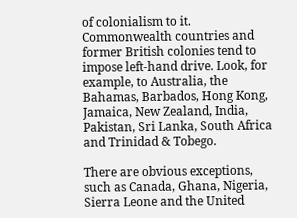of colonialism to it. Commonwealth countries and former British colonies tend to impose left-hand drive. Look, for example, to Australia, the Bahamas, Barbados, Hong Kong, Jamaica, New Zealand, India, Pakistan, Sri Lanka, South Africa and Trinidad & Tobego.

There are obvious exceptions, such as Canada, Ghana, Nigeria, Sierra Leone and the United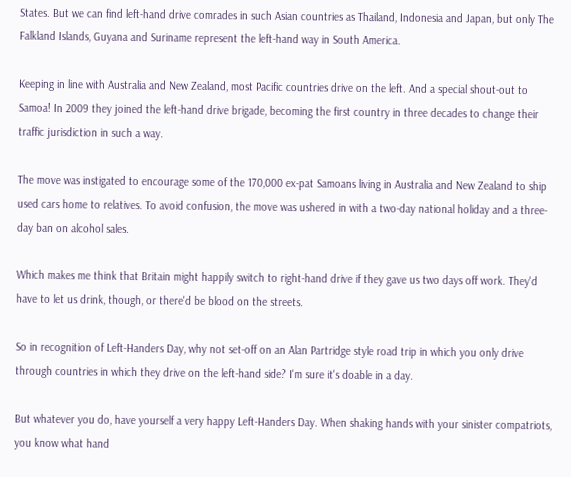States. But we can find left-hand drive comrades in such Asian countries as Thailand, Indonesia and Japan, but only The Falkland Islands, Guyana and Suriname represent the left-hand way in South America.

Keeping in line with Australia and New Zealand, most Pacific countries drive on the left. And a special shout-out to Samoa! In 2009 they joined the left-hand drive brigade, becoming the first country in three decades to change their traffic jurisdiction in such a way.

The move was instigated to encourage some of the 170,000 ex-pat Samoans living in Australia and New Zealand to ship used cars home to relatives. To avoid confusion, the move was ushered in with a two-day national holiday and a three-day ban on alcohol sales.

Which makes me think that Britain might happily switch to right-hand drive if they gave us two days off work. They'd have to let us drink, though, or there'd be blood on the streets.

So in recognition of Left-Handers Day, why not set-off on an Alan Partridge style road trip in which you only drive through countries in which they drive on the left-hand side? I'm sure it's doable in a day.

But whatever you do, have yourself a very happy Left-Handers Day. When shaking hands with your sinister compatriots, you know what hand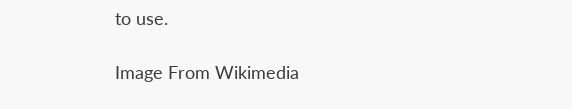to use.

Image From Wikimedia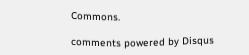Commons.

comments powered by Disqus